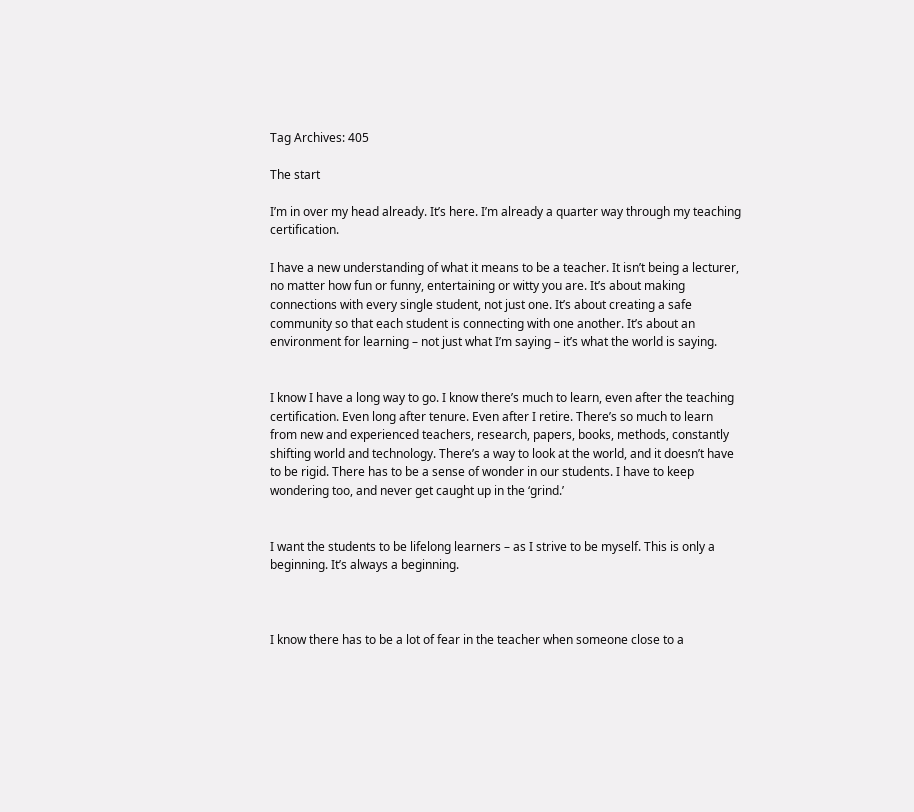Tag Archives: 405

The start

I’m in over my head already. It’s here. I’m already a quarter way through my teaching certification.

I have a new understanding of what it means to be a teacher. It isn’t being a lecturer, no matter how fun or funny, entertaining or witty you are. It’s about making connections with every single student, not just one. It’s about creating a safe community so that each student is connecting with one another. It’s about an environment for learning – not just what I’m saying – it’s what the world is saying.


I know I have a long way to go. I know there’s much to learn, even after the teaching certification. Even long after tenure. Even after I retire. There’s so much to learn from new and experienced teachers, research, papers, books, methods, constantly shifting world and technology. There’s a way to look at the world, and it doesn’t have to be rigid. There has to be a sense of wonder in our students. I have to keep wondering too, and never get caught up in the ‘grind.’


I want the students to be lifelong learners – as I strive to be myself. This is only a beginning. It’s always a beginning.



I know there has to be a lot of fear in the teacher when someone close to a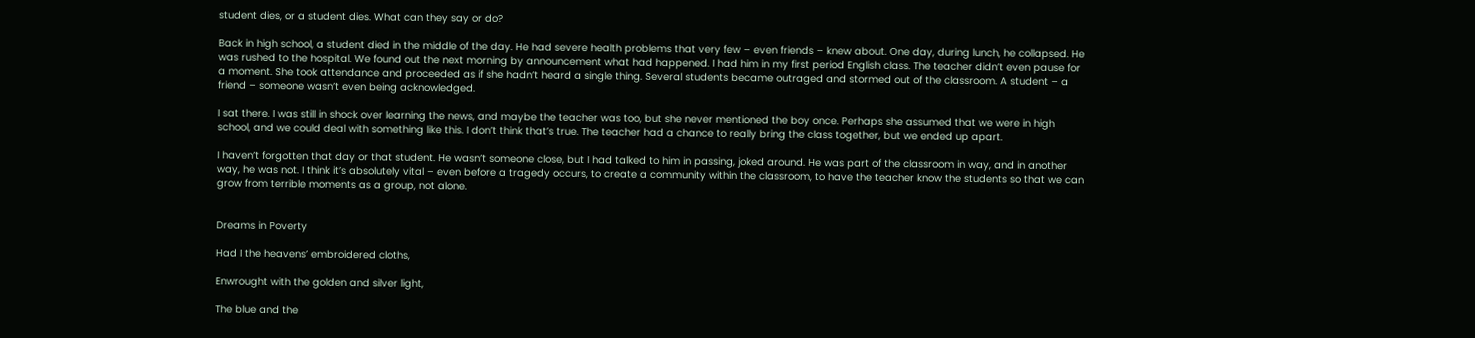student dies, or a student dies. What can they say or do?

Back in high school, a student died in the middle of the day. He had severe health problems that very few – even friends – knew about. One day, during lunch, he collapsed. He was rushed to the hospital. We found out the next morning by announcement what had happened. I had him in my first period English class. The teacher didn’t even pause for a moment. She took attendance and proceeded as if she hadn’t heard a single thing. Several students became outraged and stormed out of the classroom. A student – a friend – someone wasn’t even being acknowledged.

I sat there. I was still in shock over learning the news, and maybe the teacher was too, but she never mentioned the boy once. Perhaps she assumed that we were in high school, and we could deal with something like this. I don’t think that’s true. The teacher had a chance to really bring the class together, but we ended up apart.

I haven’t forgotten that day or that student. He wasn’t someone close, but I had talked to him in passing, joked around. He was part of the classroom in way, and in another way, he was not. I think it’s absolutely vital – even before a tragedy occurs, to create a community within the classroom, to have the teacher know the students so that we can grow from terrible moments as a group, not alone.


Dreams in Poverty

Had I the heavens’ embroidered cloths,

Enwrought with the golden and silver light,

The blue and the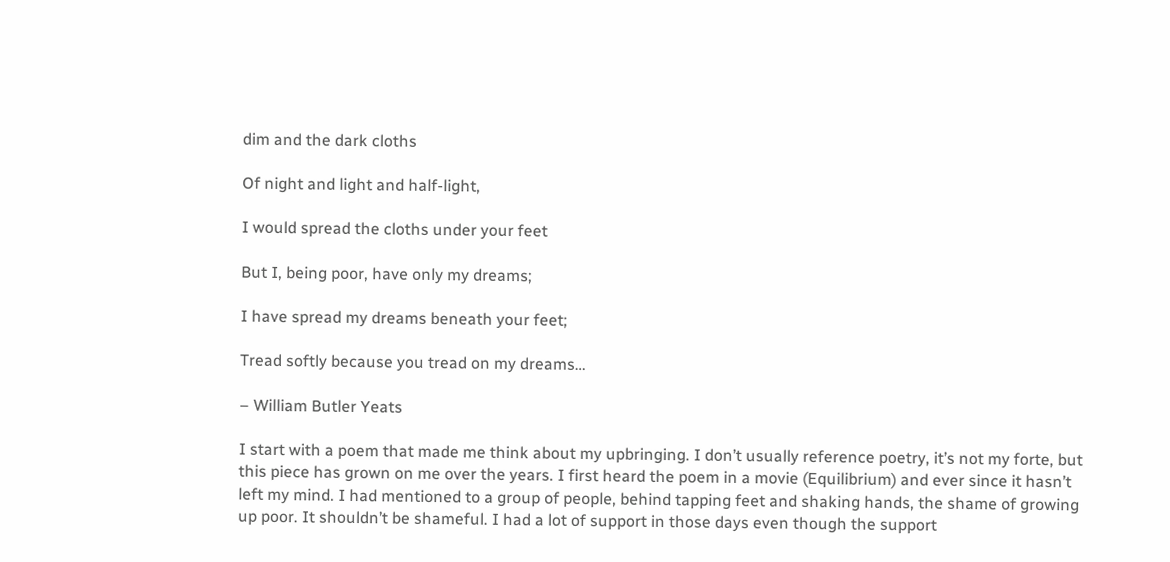dim and the dark cloths

Of night and light and half-light,

I would spread the cloths under your feet

But I, being poor, have only my dreams;

I have spread my dreams beneath your feet;

Tread softly because you tread on my dreams…

– William Butler Yeats

I start with a poem that made me think about my upbringing. I don’t usually reference poetry, it’s not my forte, but this piece has grown on me over the years. I first heard the poem in a movie (Equilibrium) and ever since it hasn’t left my mind. I had mentioned to a group of people, behind tapping feet and shaking hands, the shame of growing up poor. It shouldn’t be shameful. I had a lot of support in those days even though the support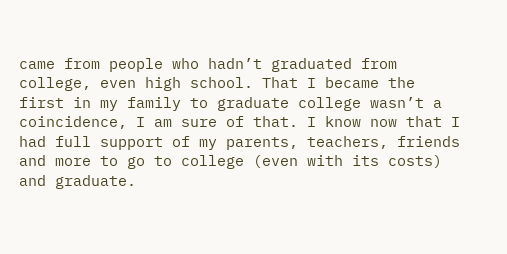came from people who hadn’t graduated from college, even high school. That I became the first in my family to graduate college wasn’t a coincidence, I am sure of that. I know now that I had full support of my parents, teachers, friends and more to go to college (even with its costs) and graduate.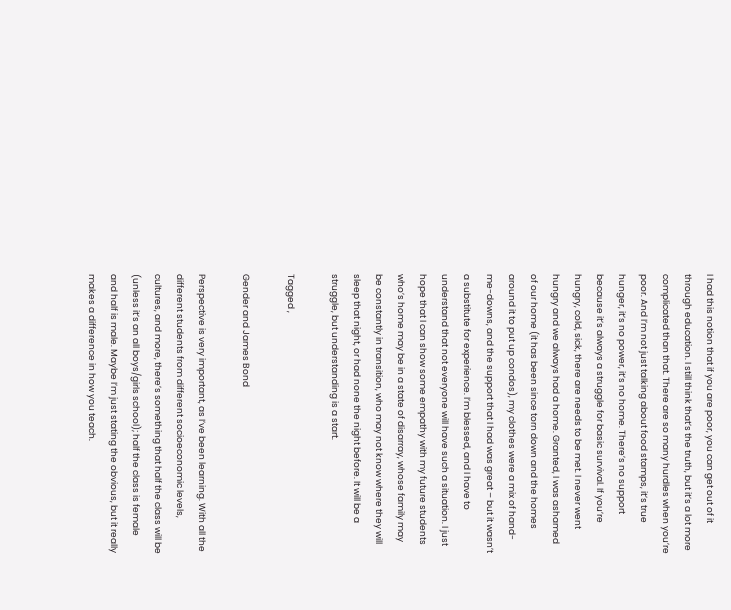I had this notion that if you are poor, you can get out of it through education. I still think that’s the truth, but it’s a lot more complicated than that. There are so many hurdles when you’re poor. And I’m not just talking about food stamps, it’s true hunger, it’s no power, it’s no home. There’s no support because it’s always a struggle for basic survival. If you’re hungry, cold, sick, there are needs to be met. I never went hungry and we always had a home. Granted, I was ashamed of our home (it has been since torn down and the homes around it to put up condos), my clothes were a mix of hand-me-downs, and the support that I had was great – but it wasn’t a substitute for experience. I’m blessed, and I have to understand that not everyone will have such a situation. I just hope that I can show some empathy with my future students who’s home may be in a state of disarray, whose family may be constantly in transition, who may not know where they will sleep that night, or had none the night before. It will be a struggle, but understanding is a start.

Tagged ,

Gender and James Bond

Perspective is very important, as I’ve been learning. With all the different students from different socioeconomic levels, cultures, and more, there’s something that half the class will be (unless it’s an all boys/girls school); half the class is female and half is male. Maybe I’m just stating the obvious, but it really makes a difference in how you teach.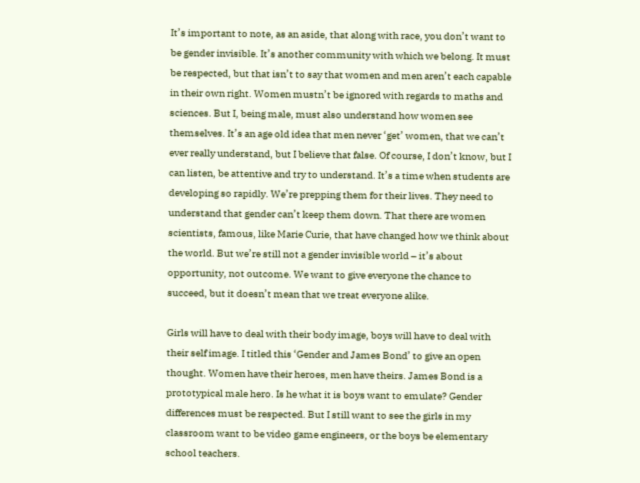It’s important to note, as an aside, that along with race, you don’t want to be gender invisible. It’s another community with which we belong. It must be respected, but that isn’t to say that women and men aren’t each capable in their own right. Women mustn’t be ignored with regards to maths and sciences. But I, being male, must also understand how women see themselves. It’s an age old idea that men never ‘get’ women, that we can’t ever really understand, but I believe that false. Of course, I don’t know, but I can listen, be attentive and try to understand. It’s a time when students are developing so rapidly. We’re prepping them for their lives. They need to understand that gender can’t keep them down. That there are women scientists, famous, like Marie Curie, that have changed how we think about the world. But we’re still not a gender invisible world – it’s about opportunity, not outcome. We want to give everyone the chance to succeed, but it doesn’t mean that we treat everyone alike.

Girls will have to deal with their body image, boys will have to deal with their self image. I titled this ‘Gender and James Bond’ to give an open thought. Women have their heroes, men have theirs. James Bond is a prototypical male hero. Is he what it is boys want to emulate? Gender differences must be respected. But I still want to see the girls in my classroom want to be video game engineers, or the boys be elementary school teachers.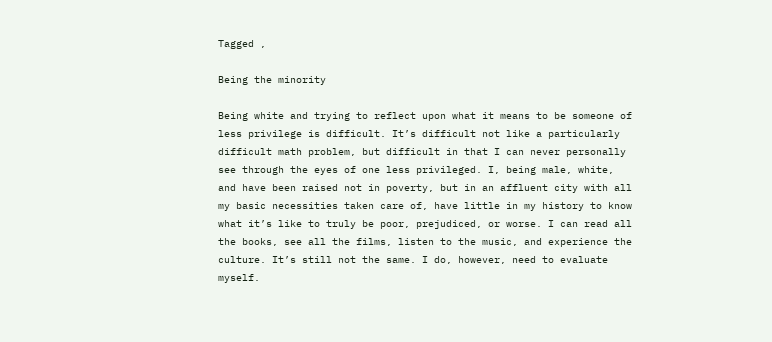Tagged ,

Being the minority

Being white and trying to reflect upon what it means to be someone of less privilege is difficult. It’s difficult not like a particularly difficult math problem, but difficult in that I can never personally see through the eyes of one less privileged. I, being male, white, and have been raised not in poverty, but in an affluent city with all my basic necessities taken care of, have little in my history to know what it’s like to truly be poor, prejudiced, or worse. I can read all the books, see all the films, listen to the music, and experience the culture. It’s still not the same. I do, however, need to evaluate myself.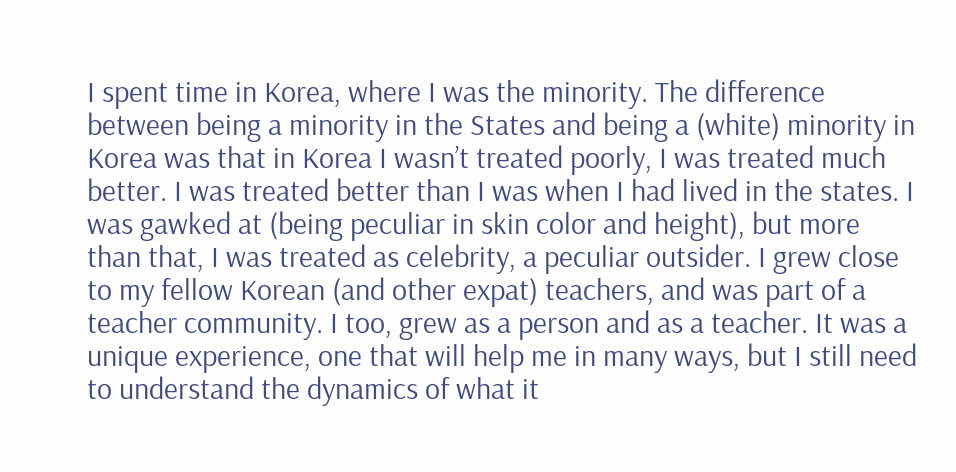I spent time in Korea, where I was the minority. The difference between being a minority in the States and being a (white) minority in Korea was that in Korea I wasn’t treated poorly, I was treated much better. I was treated better than I was when I had lived in the states. I was gawked at (being peculiar in skin color and height), but more than that, I was treated as celebrity, a peculiar outsider. I grew close to my fellow Korean (and other expat) teachers, and was part of a teacher community. I too, grew as a person and as a teacher. It was a unique experience, one that will help me in many ways, but I still need to understand the dynamics of what it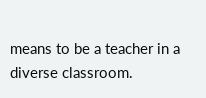means to be a teacher in a diverse classroom.